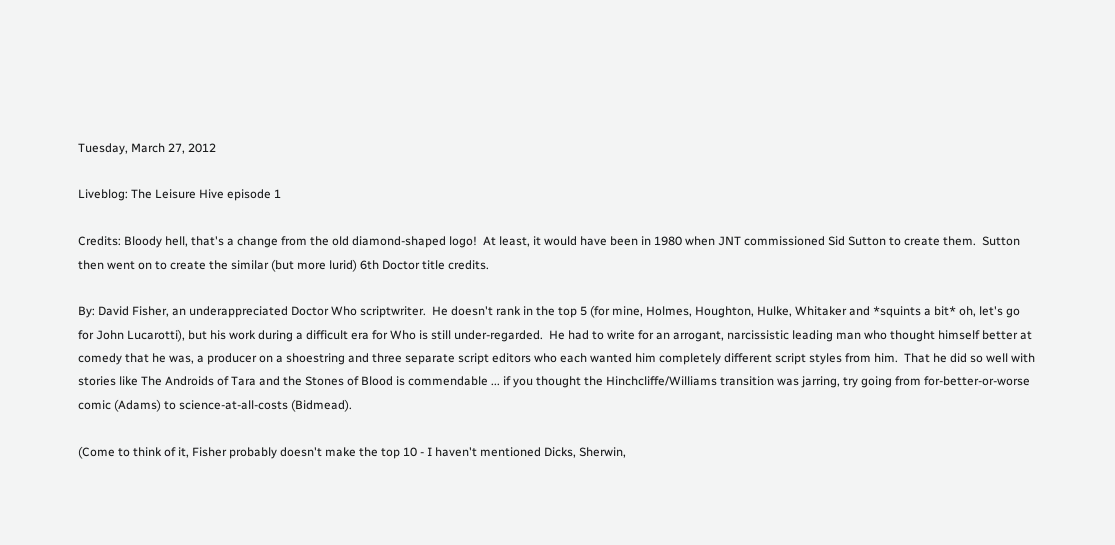Tuesday, March 27, 2012

Liveblog: The Leisure Hive episode 1

Credits: Bloody hell, that's a change from the old diamond-shaped logo!  At least, it would have been in 1980 when JNT commissioned Sid Sutton to create them.  Sutton then went on to create the similar (but more lurid) 6th Doctor title credits.

By: David Fisher, an underappreciated Doctor Who scriptwriter.  He doesn't rank in the top 5 (for mine, Holmes, Houghton, Hulke, Whitaker and *squints a bit* oh, let's go for John Lucarotti), but his work during a difficult era for Who is still under-regarded.  He had to write for an arrogant, narcissistic leading man who thought himself better at comedy that he was, a producer on a shoestring and three separate script editors who each wanted him completely different script styles from him.  That he did so well with stories like The Androids of Tara and the Stones of Blood is commendable ... if you thought the Hinchcliffe/Williams transition was jarring, try going from for-better-or-worse comic (Adams) to science-at-all-costs (Bidmead).

(Come to think of it, Fisher probably doesn't make the top 10 - I haven't mentioned Dicks, Sherwin,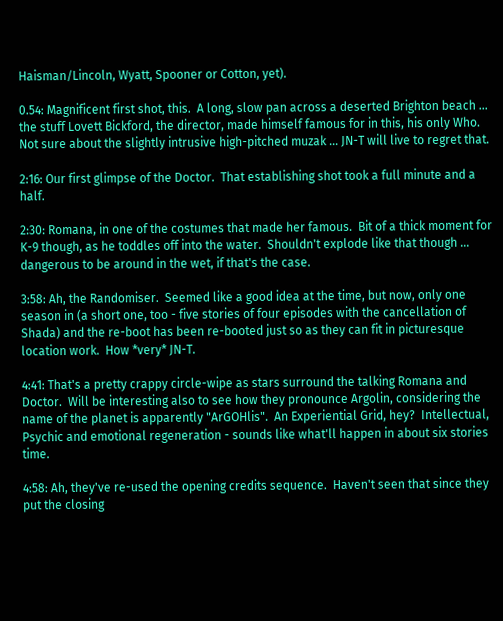Haisman/Lincoln, Wyatt, Spooner or Cotton, yet).

0.54: Magnificent first shot, this.  A long, slow pan across a deserted Brighton beach ... the stuff Lovett Bickford, the director, made himself famous for in this, his only Who.  Not sure about the slightly intrusive high-pitched muzak ... JN-T will live to regret that.

2:16: Our first glimpse of the Doctor.  That establishing shot took a full minute and a half.

2:30: Romana, in one of the costumes that made her famous.  Bit of a thick moment for K-9 though, as he toddles off into the water.  Shouldn't explode like that though ... dangerous to be around in the wet, if that's the case.

3:58: Ah, the Randomiser.  Seemed like a good idea at the time, but now, only one season in (a short one, too - five stories of four episodes with the cancellation of Shada) and the re-boot has been re-booted just so as they can fit in picturesque location work.  How *very* JN-T.

4:41: That's a pretty crappy circle-wipe as stars surround the talking Romana and Doctor.  Will be interesting also to see how they pronounce Argolin, considering the name of the planet is apparently "ArGOHlis".  An Experiential Grid, hey?  Intellectual, Psychic and emotional regeneration - sounds like what'll happen in about six stories time.

4:58: Ah, they've re-used the opening credits sequence.  Haven't seen that since they put the closing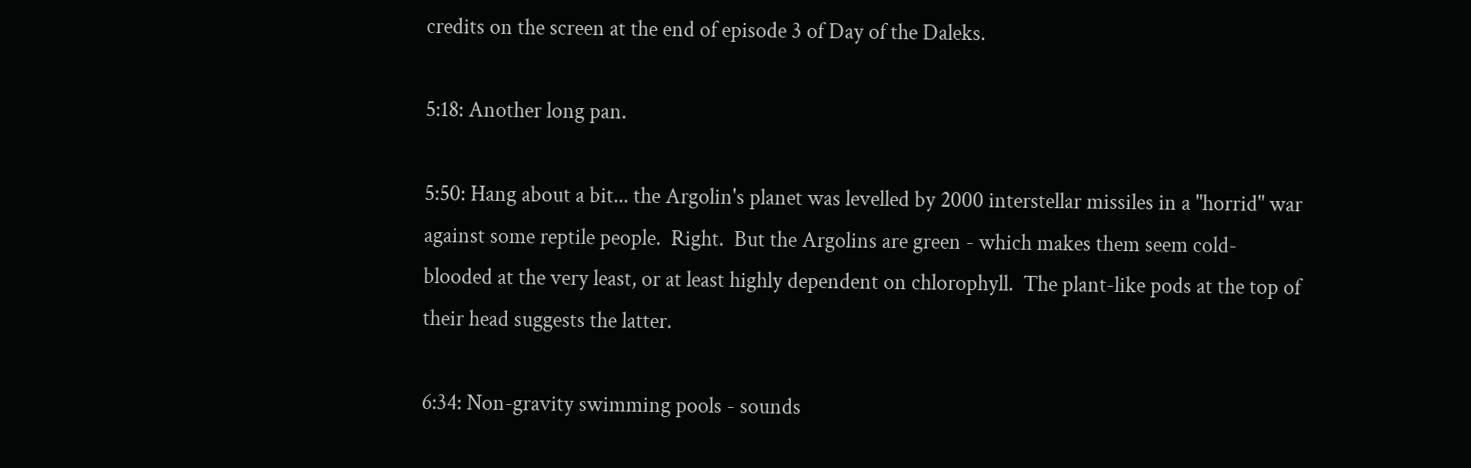credits on the screen at the end of episode 3 of Day of the Daleks.

5:18: Another long pan.

5:50: Hang about a bit... the Argolin's planet was levelled by 2000 interstellar missiles in a "horrid" war against some reptile people.  Right.  But the Argolins are green - which makes them seem cold-blooded at the very least, or at least highly dependent on chlorophyll.  The plant-like pods at the top of their head suggests the latter.

6:34: Non-gravity swimming pools - sounds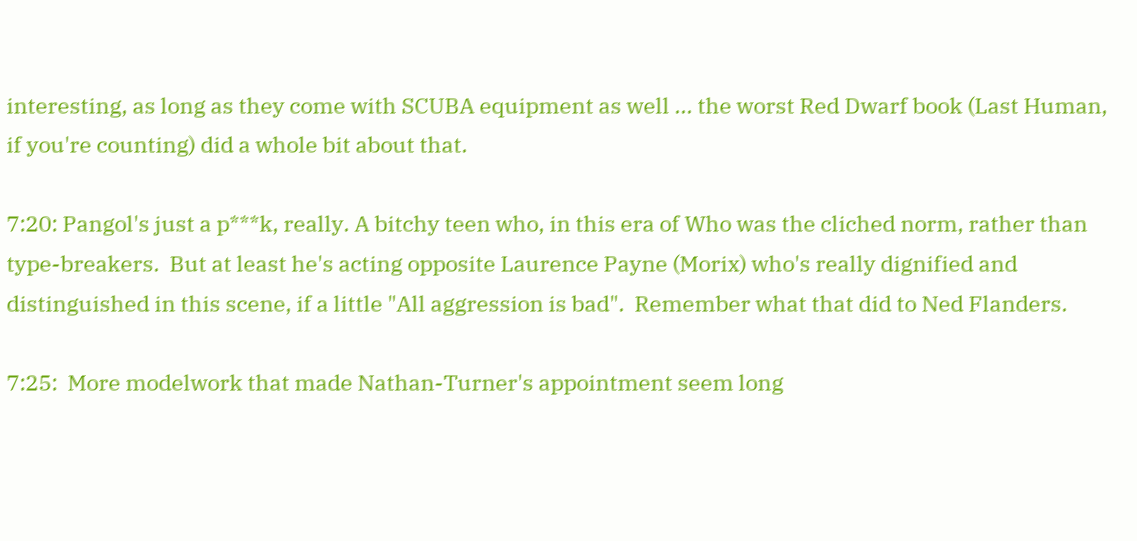interesting, as long as they come with SCUBA equipment as well ... the worst Red Dwarf book (Last Human, if you're counting) did a whole bit about that.

7:20: Pangol's just a p***k, really. A bitchy teen who, in this era of Who was the cliched norm, rather than type-breakers.  But at least he's acting opposite Laurence Payne (Morix) who's really dignified and distinguished in this scene, if a little "All aggression is bad".  Remember what that did to Ned Flanders.

7:25:  More modelwork that made Nathan-Turner's appointment seem long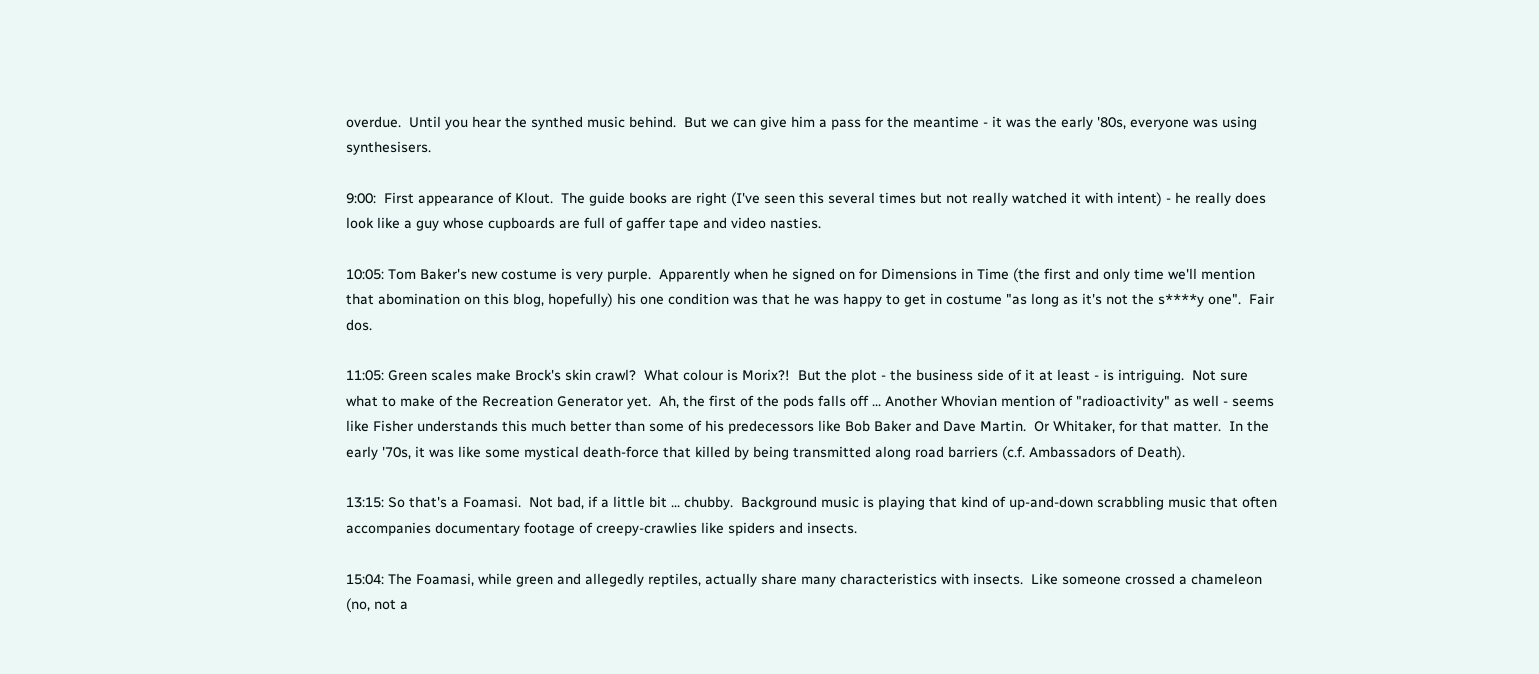overdue.  Until you hear the synthed music behind.  But we can give him a pass for the meantime - it was the early '80s, everyone was using synthesisers.

9:00:  First appearance of Klout.  The guide books are right (I've seen this several times but not really watched it with intent) - he really does look like a guy whose cupboards are full of gaffer tape and video nasties.

10:05: Tom Baker's new costume is very purple.  Apparently when he signed on for Dimensions in Time (the first and only time we'll mention that abomination on this blog, hopefully) his one condition was that he was happy to get in costume "as long as it's not the s****y one".  Fair dos.

11:05: Green scales make Brock's skin crawl?  What colour is Morix?!  But the plot - the business side of it at least - is intriguing.  Not sure what to make of the Recreation Generator yet.  Ah, the first of the pods falls off ... Another Whovian mention of "radioactivity" as well - seems like Fisher understands this much better than some of his predecessors like Bob Baker and Dave Martin.  Or Whitaker, for that matter.  In the early '70s, it was like some mystical death-force that killed by being transmitted along road barriers (c.f. Ambassadors of Death).

13:15: So that's a Foamasi.  Not bad, if a little bit ... chubby.  Background music is playing that kind of up-and-down scrabbling music that often accompanies documentary footage of creepy-crawlies like spiders and insects.

15:04: The Foamasi, while green and allegedly reptiles, actually share many characteristics with insects.  Like someone crossed a chameleon (no, not a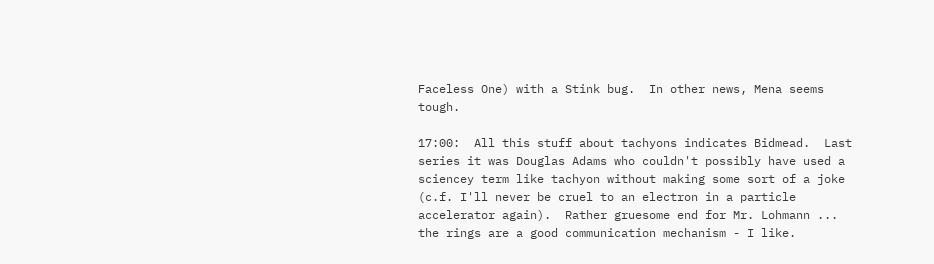Faceless One) with a Stink bug.  In other news, Mena seems tough.

17:00:  All this stuff about tachyons indicates Bidmead.  Last series it was Douglas Adams who couldn't possibly have used a sciencey term like tachyon without making some sort of a joke (c.f. I'll never be cruel to an electron in a particle accelerator again).  Rather gruesome end for Mr. Lohmann ... the rings are a good communication mechanism - I like.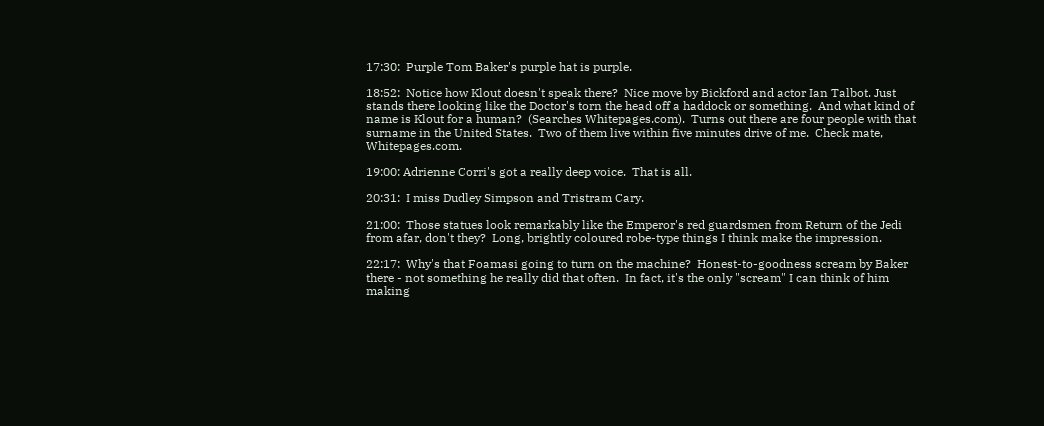17:30:  Purple Tom Baker's purple hat is purple.

18:52:  Notice how Klout doesn't speak there?  Nice move by Bickford and actor Ian Talbot. Just stands there looking like the Doctor's torn the head off a haddock or something.  And what kind of name is Klout for a human?  (Searches Whitepages.com).  Turns out there are four people with that surname in the United States.  Two of them live within five minutes drive of me.  Check mate, Whitepages.com.

19:00: Adrienne Corri's got a really deep voice.  That is all.

20:31:  I miss Dudley Simpson and Tristram Cary.

21:00:  Those statues look remarkably like the Emperor's red guardsmen from Return of the Jedi from afar, don't they?  Long, brightly coloured robe-type things I think make the impression.

22:17:  Why's that Foamasi going to turn on the machine?  Honest-to-goodness scream by Baker there - not something he really did that often.  In fact, it's the only "scream" I can think of him making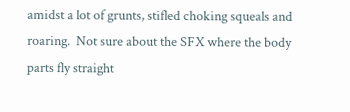amidst a lot of grunts, stifled choking squeals and roaring.  Not sure about the SFX where the body parts fly straight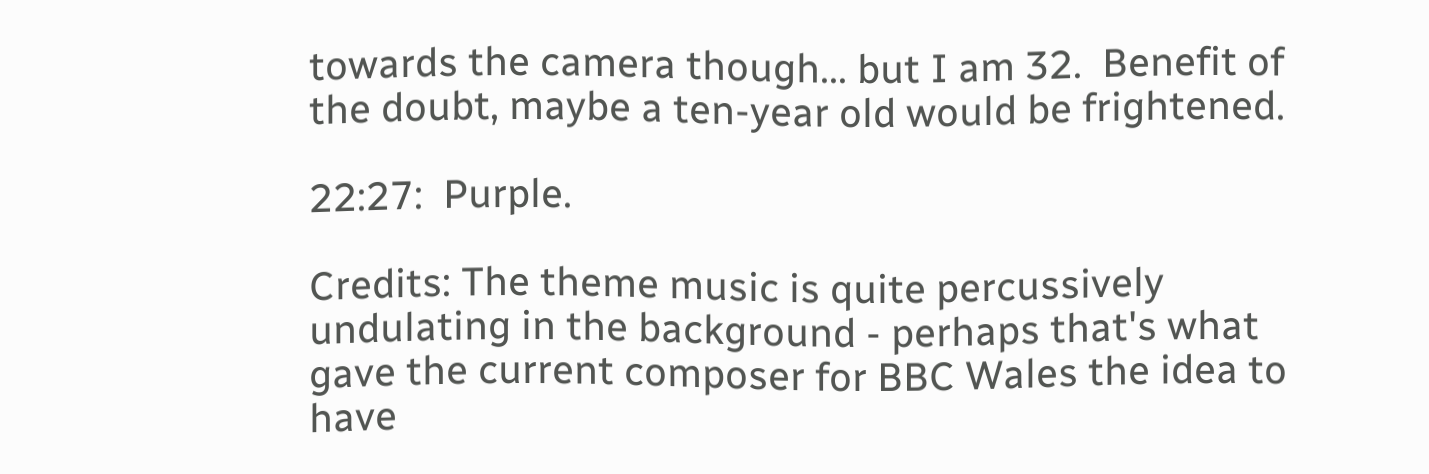towards the camera though... but I am 32.  Benefit of the doubt, maybe a ten-year old would be frightened.

22:27:  Purple.

Credits: The theme music is quite percussively undulating in the background - perhaps that's what gave the current composer for BBC Wales the idea to have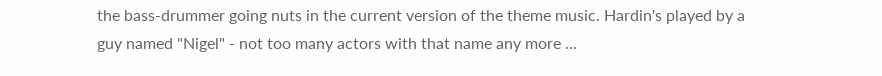the bass-drummer going nuts in the current version of the theme music. Hardin's played by a guy named "Nigel" - not too many actors with that name any more ...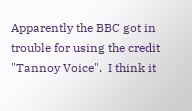Apparently the BBC got in trouble for using the credit "Tannoy Voice".  I think it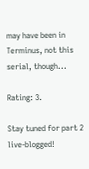may have been in Terminus, not this serial, though...

Rating: 3.

Stay tuned for part 2 live-blogged!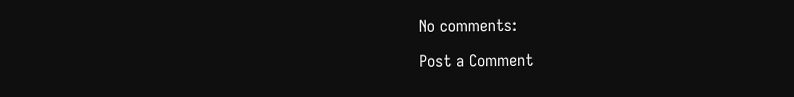No comments:

Post a Comment